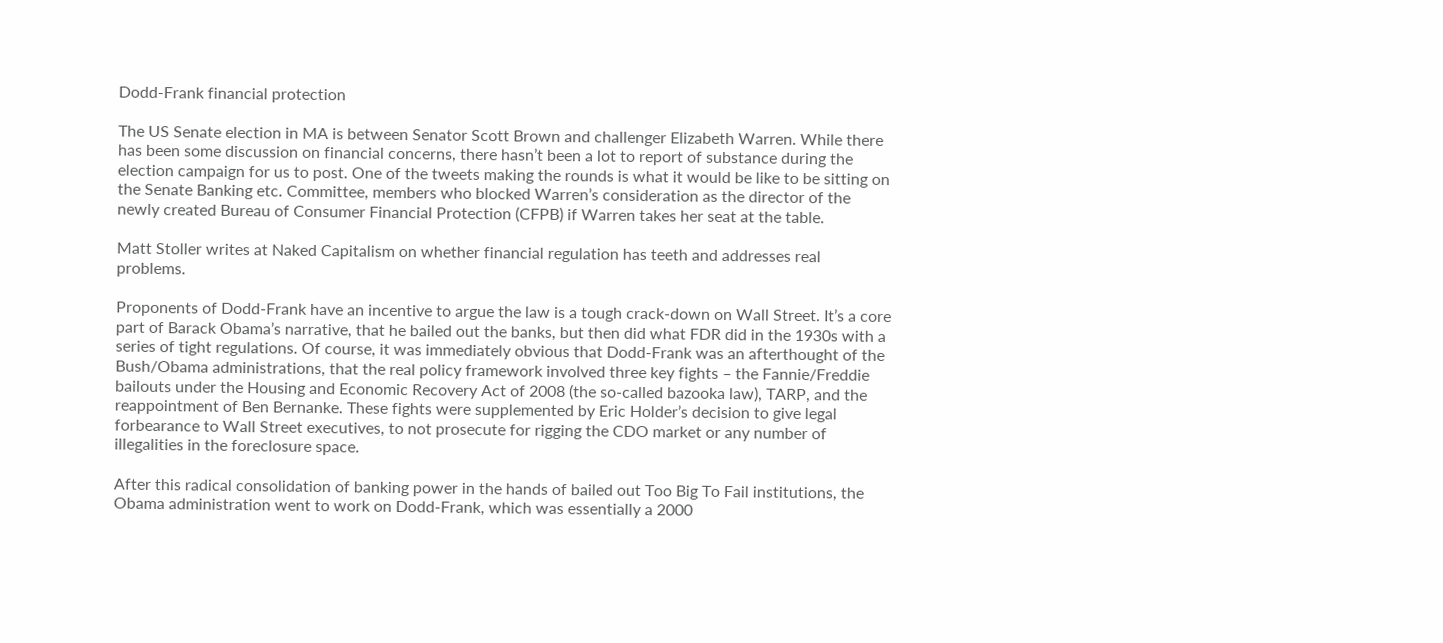Dodd-Frank financial protection

The US Senate election in MA is between Senator Scott Brown and challenger Elizabeth Warren. While there has been some discussion on financial concerns, there hasn’t been a lot to report of substance during the election campaign for us to post. One of the tweets making the rounds is what it would be like to be sitting on the Senate Banking etc. Committee, members who blocked Warren’s consideration as the director of the newly created Bureau of Consumer Financial Protection (CFPB) if Warren takes her seat at the table.

Matt Stoller writes at Naked Capitalism on whether financial regulation has teeth and addresses real problems.

Proponents of Dodd-Frank have an incentive to argue the law is a tough crack-down on Wall Street. It’s a core part of Barack Obama’s narrative, that he bailed out the banks, but then did what FDR did in the 1930s with a series of tight regulations. Of course, it was immediately obvious that Dodd-Frank was an afterthought of the Bush/Obama administrations, that the real policy framework involved three key fights – the Fannie/Freddie bailouts under the Housing and Economic Recovery Act of 2008 (the so-called bazooka law), TARP, and the reappointment of Ben Bernanke. These fights were supplemented by Eric Holder’s decision to give legal forbearance to Wall Street executives, to not prosecute for rigging the CDO market or any number of illegalities in the foreclosure space.

After this radical consolidation of banking power in the hands of bailed out Too Big To Fail institutions, the Obama administration went to work on Dodd-Frank, which was essentially a 2000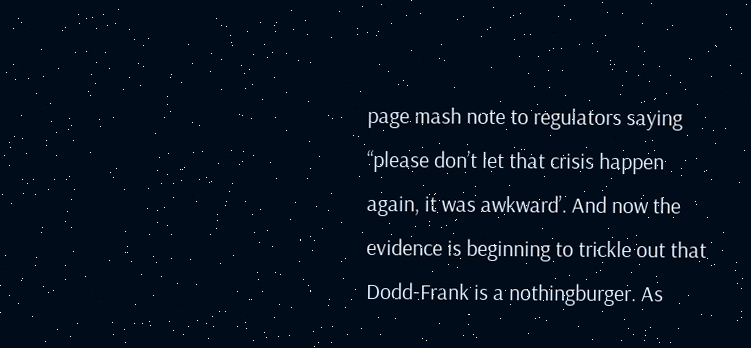page mash note to regulators saying “please don’t let that crisis happen again, it was awkward’. And now the evidence is beginning to trickle out that Dodd-Frank is a nothingburger. As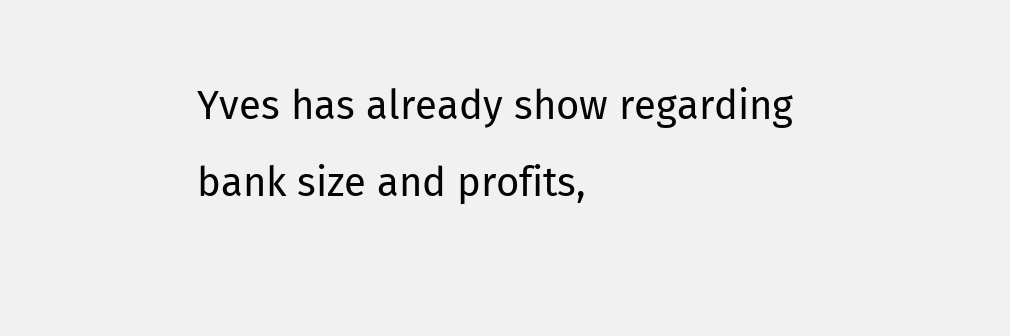Yves has already show regarding bank size and profits,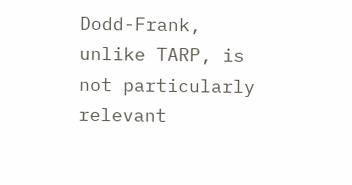Dodd-Frank, unlike TARP, is not particularly relevant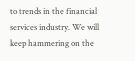to trends in the financial services industry. We will keep hammering on the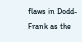flaws in Dodd-Frank as the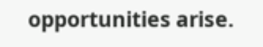opportunities arise.